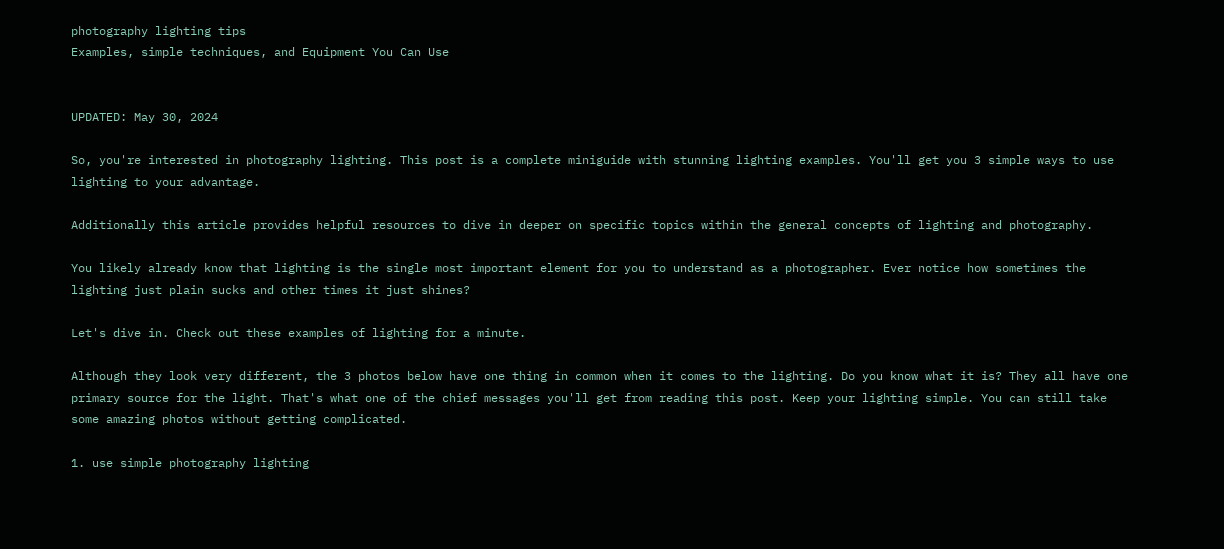photography lighting tips
Examples, simple techniques, and Equipment You Can Use


UPDATED: May 30, 2024

So, you're interested in photography lighting. This post is a complete miniguide with stunning lighting examples. You'll get you 3 simple ways to use lighting to your advantage.

Additionally this article provides helpful resources to dive in deeper on specific topics within the general concepts of lighting and photography.

You likely already know that lighting is the single most important element for you to understand as a photographer. Ever notice how sometimes the lighting just plain sucks and other times it just shines?

Let's dive in. Check out these examples of lighting for a minute.

Although they look very different, the 3 photos below have one thing in common when it comes to the lighting. Do you know what it is? They all have one primary source for the light. That's what one of the chief messages you'll get from reading this post. Keep your lighting simple. You can still take some amazing photos without getting complicated.

1. use simple photography lighting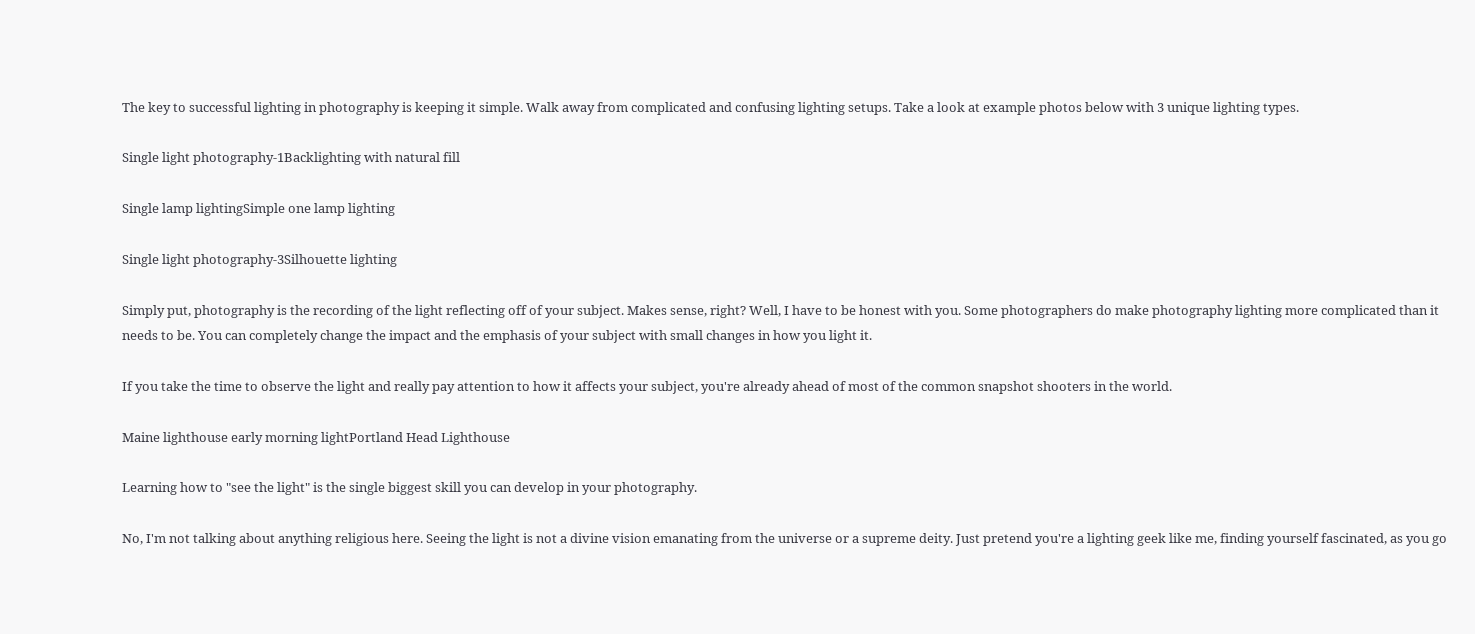The key to successful lighting in photography is keeping it simple. Walk away from complicated and confusing lighting setups. Take a look at example photos below with 3 unique lighting types.

Single light photography-1Backlighting with natural fill

Single lamp lightingSimple one lamp lighting

Single light photography-3Silhouette lighting

Simply put, photography is the recording of the light reflecting off of your subject. Makes sense, right? Well, I have to be honest with you. Some photographers do make photography lighting more complicated than it needs to be. You can completely change the impact and the emphasis of your subject with small changes in how you light it.

If you take the time to observe the light and really pay attention to how it affects your subject, you're already ahead of most of the common snapshot shooters in the world.

Maine lighthouse early morning lightPortland Head Lighthouse

Learning how to "see the light" is the single biggest skill you can develop in your photography.

No, I'm not talking about anything religious here. Seeing the light is not a divine vision emanating from the universe or a supreme deity. Just pretend you're a lighting geek like me, finding yourself fascinated, as you go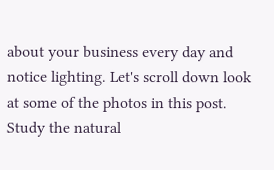about your business every day and notice lighting. Let's scroll down look at some of the photos in this post. Study the natural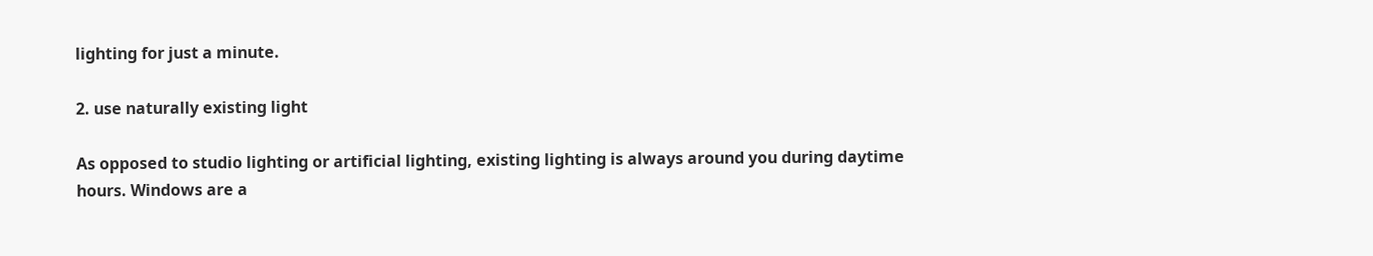lighting for just a minute.

2. use naturally existing light

As opposed to studio lighting or artificial lighting, existing lighting is always around you during daytime hours. Windows are a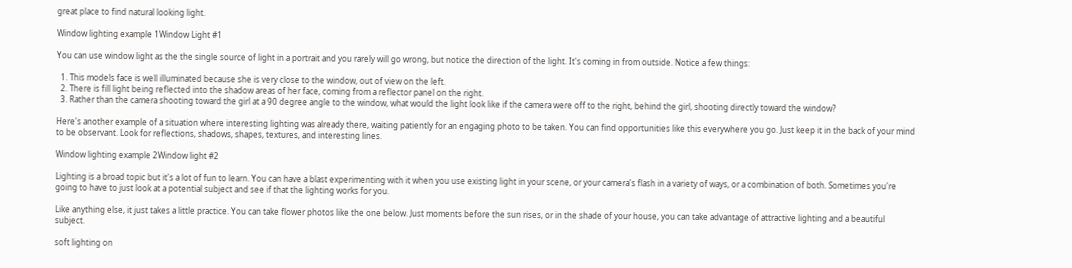great place to find natural looking light.

Window lighting example 1Window Light #1

You can use window light as the the single source of light in a portrait and you rarely will go wrong, but notice the direction of the light. It's coming in from outside. Notice a few things:

  1. This models face is well illuminated because she is very close to the window, out of view on the left.
  2. There is fill light being reflected into the shadow areas of her face, coming from a reflector panel on the right.
  3. Rather than the camera shooting toward the girl at a 90 degree angle to the window, what would the light look like if the camera were off to the right, behind the girl, shooting directly toward the window?

Here's another example of a situation where interesting lighting was already there, waiting patiently for an engaging photo to be taken. You can find opportunities like this everywhere you go. Just keep it in the back of your mind to be observant. Look for reflections, shadows, shapes, textures, and interesting lines.

Window lighting example 2Window light #2

Lighting is a broad topic but it's a lot of fun to learn. You can have a blast experimenting with it when you use existing light in your scene, or your camera's flash in a variety of ways, or a combination of both. Sometimes you're going to have to just look at a potential subject and see if that the lighting works for you.

Like anything else, it just takes a little practice. You can take flower photos like the one below. Just moments before the sun rises, or in the shade of your house, you can take advantage of attractive lighting and a beautiful subject.

soft lighting on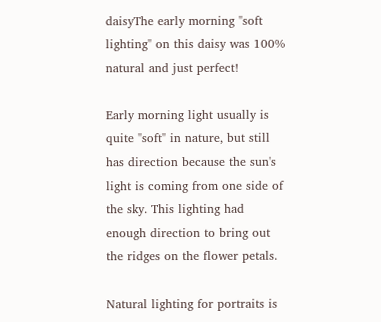daisyThe early morning "soft lighting" on this daisy was 100% natural and just perfect!

Early morning light usually is quite "soft" in nature, but still has direction because the sun's light is coming from one side of the sky. This lighting had enough direction to bring out the ridges on the flower petals.

Natural lighting for portraits is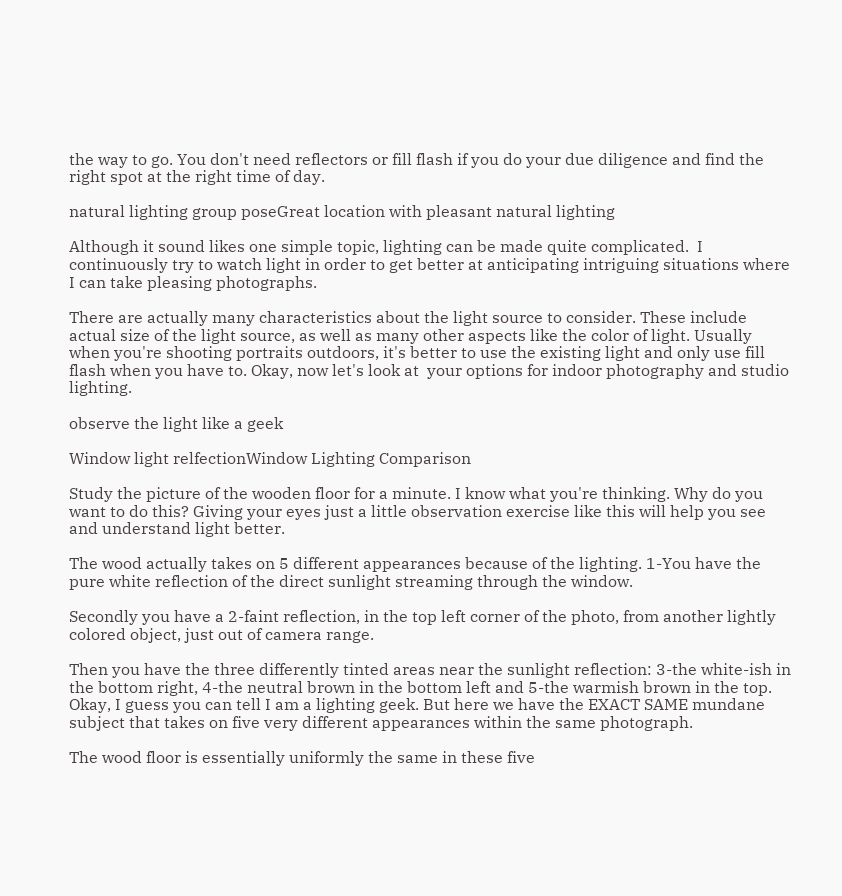the way to go. You don't need reflectors or fill flash if you do your due diligence and find the right spot at the right time of day.

natural lighting group poseGreat location with pleasant natural lighting

Although it sound likes one simple topic, lighting can be made quite complicated.  I continuously try to watch light in order to get better at anticipating intriguing situations where I can take pleasing photographs.

There are actually many characteristics about the light source to consider. These include  actual size of the light source, as well as many other aspects like the color of light. Usually when you're shooting portraits outdoors, it's better to use the existing light and only use fill flash when you have to. Okay, now let's look at  your options for indoor photography and studio lighting.

observe the light like a geek

Window light relfectionWindow Lighting Comparison

Study the picture of the wooden floor for a minute. I know what you're thinking. Why do you want to do this? Giving your eyes just a little observation exercise like this will help you see and understand light better.

The wood actually takes on 5 different appearances because of the lighting. 1-You have the pure white reflection of the direct sunlight streaming through the window.

Secondly you have a 2-faint reflection, in the top left corner of the photo, from another lightly colored object, just out of camera range.

Then you have the three differently tinted areas near the sunlight reflection: 3-the white-ish in the bottom right, 4-the neutral brown in the bottom left and 5-the warmish brown in the top. Okay, I guess you can tell I am a lighting geek. But here we have the EXACT SAME mundane subject that takes on five very different appearances within the same photograph.

The wood floor is essentially uniformly the same in these five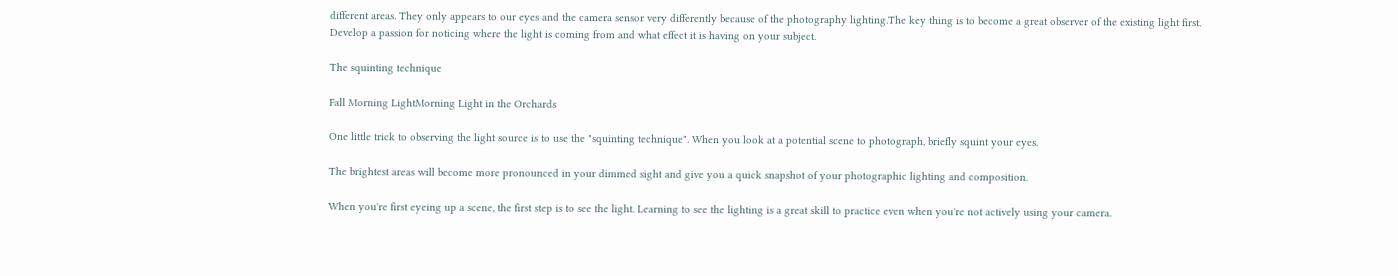different areas. They only appears to our eyes and the camera sensor very differently because of the photography lighting.The key thing is to become a great observer of the existing light first. Develop a passion for noticing where the light is coming from and what effect it is having on your subject.

The squinting technique

Fall Morning LightMorning Light in the Orchards

One little trick to observing the light source is to use the "squinting technique". When you look at a potential scene to photograph, briefly squint your eyes.

The brightest areas will become more pronounced in your dimmed sight and give you a quick snapshot of your photographic lighting and composition.

When you're first eyeing up a scene, the first step is to see the light. Learning to see the lighting is a great skill to practice even when you're not actively using your camera.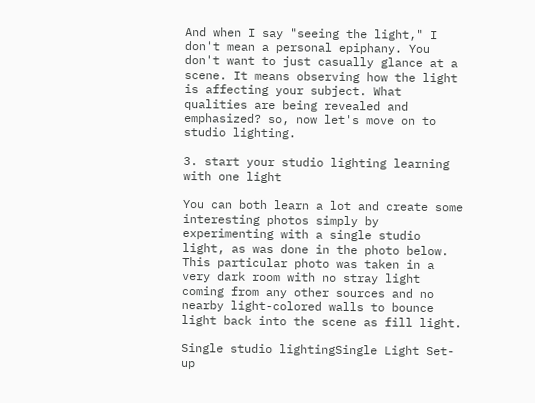And when I say "seeing the light," I don't mean a personal epiphany. You don't want to just casually glance at a scene. It means observing how the light is affecting your subject. What qualities are being revealed and emphasized? so, now let's move on to studio lighting.

3. start your studio lighting learning with one light

You can both learn a lot and create some interesting photos simply by experimenting with a single studio light, as was done in the photo below. This particular photo was taken in a very dark room with no stray light coming from any other sources and no nearby light-colored walls to bounce light back into the scene as fill light.

Single studio lightingSingle Light Set-up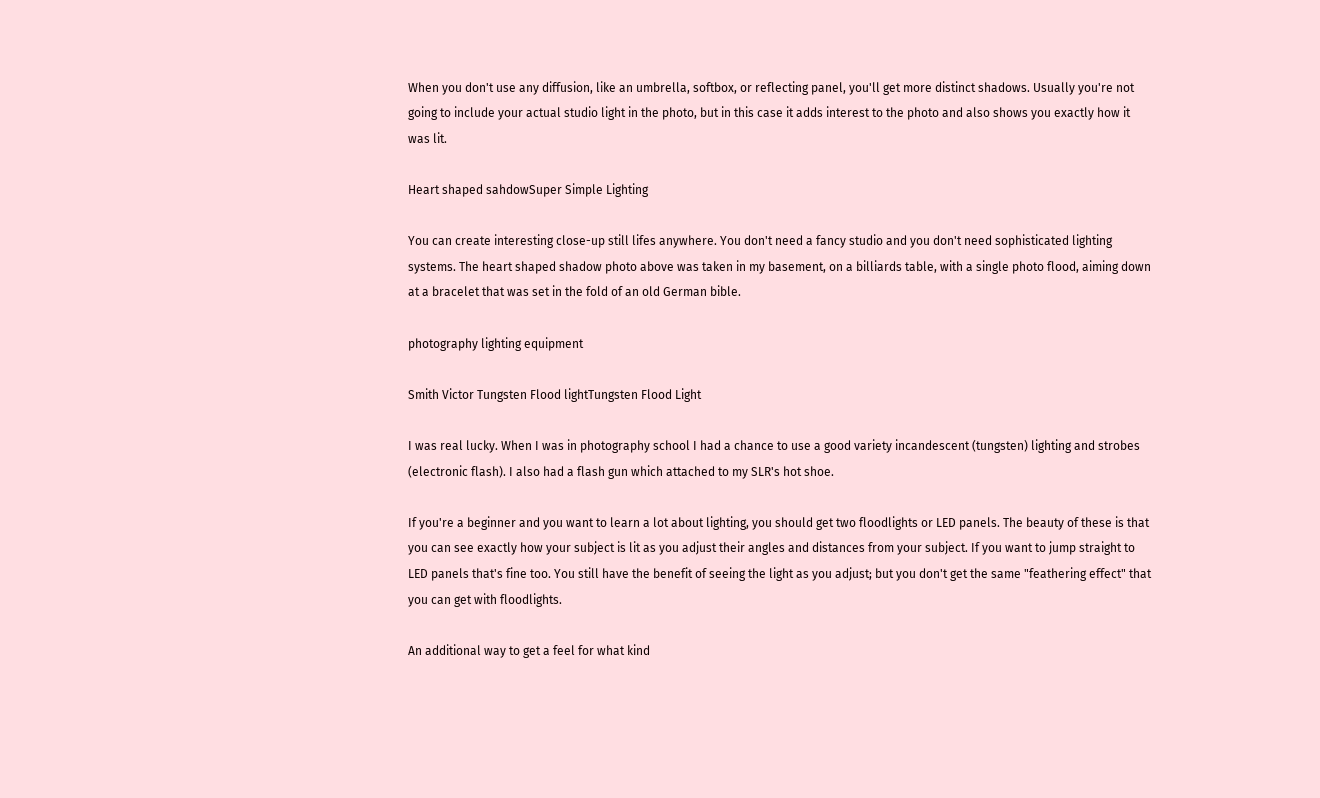When you don't use any diffusion, like an umbrella, softbox, or reflecting panel, you'll get more distinct shadows. Usually you're not going to include your actual studio light in the photo, but in this case it adds interest to the photo and also shows you exactly how it was lit.

Heart shaped sahdowSuper Simple Lighting

You can create interesting close-up still lifes anywhere. You don't need a fancy studio and you don't need sophisticated lighting systems. The heart shaped shadow photo above was taken in my basement, on a billiards table, with a single photo flood, aiming down at a bracelet that was set in the fold of an old German bible.

photography lighting equipment

Smith Victor Tungsten Flood lightTungsten Flood Light

I was real lucky. When I was in photography school I had a chance to use a good variety incandescent (tungsten) lighting and strobes (electronic flash). I also had a flash gun which attached to my SLR's hot shoe.

If you're a beginner and you want to learn a lot about lighting, you should get two floodlights or LED panels. The beauty of these is that you can see exactly how your subject is lit as you adjust their angles and distances from your subject. If you want to jump straight to LED panels that's fine too. You still have the benefit of seeing the light as you adjust; but you don't get the same "feathering effect" that you can get with floodlights.

An additional way to get a feel for what kind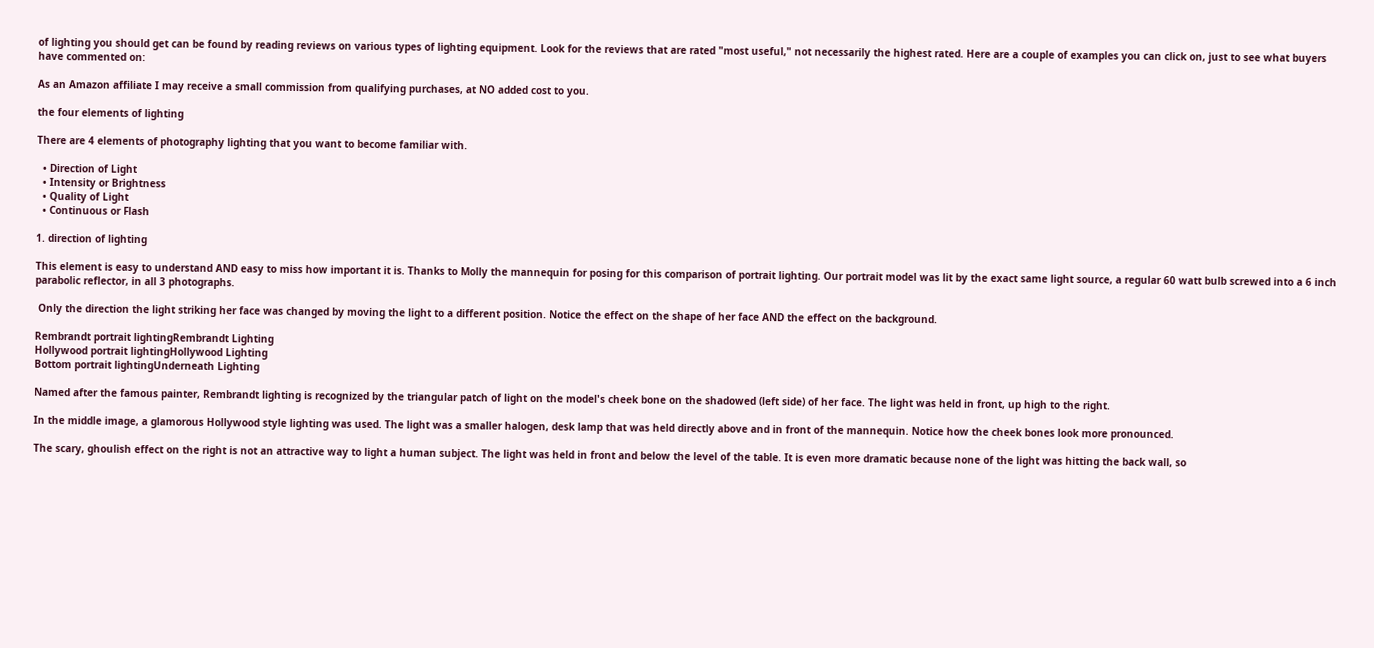of lighting you should get can be found by reading reviews on various types of lighting equipment. Look for the reviews that are rated "most useful," not necessarily the highest rated. Here are a couple of examples you can click on, just to see what buyers have commented on:

As an Amazon affiliate I may receive a small commission from qualifying purchases, at NO added cost to you.

the four elements of lighting

There are 4 elements of photography lighting that you want to become familiar with.

  • Direction of Light
  • Intensity or Brightness
  • Quality of Light
  • Continuous or Flash

1. direction of lighting

This element is easy to understand AND easy to miss how important it is. Thanks to Molly the mannequin for posing for this comparison of portrait lighting. Our portrait model was lit by the exact same light source, a regular 60 watt bulb screwed into a 6 inch parabolic reflector, in all 3 photographs.

 Only the direction the light striking her face was changed by moving the light to a different position. Notice the effect on the shape of her face AND the effect on the background.

Rembrandt portrait lightingRembrandt Lighting
Hollywood portrait lightingHollywood Lighting
Bottom portrait lightingUnderneath Lighting

Named after the famous painter, Rembrandt lighting is recognized by the triangular patch of light on the model's cheek bone on the shadowed (left side) of her face. The light was held in front, up high to the right.

In the middle image, a glamorous Hollywood style lighting was used. The light was a smaller halogen, desk lamp that was held directly above and in front of the mannequin. Notice how the cheek bones look more pronounced.

The scary, ghoulish effect on the right is not an attractive way to light a human subject. The light was held in front and below the level of the table. It is even more dramatic because none of the light was hitting the back wall, so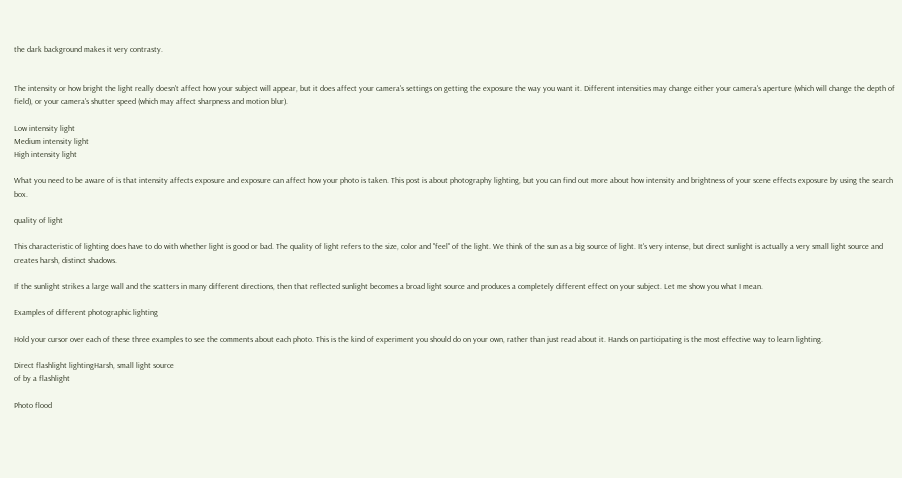the dark background makes it very contrasty.


The intensity or how bright the light really doesn't affect how your subject will appear, but it does affect your camera's settings on getting the exposure the way you want it. Different intensities may change either your camera's aperture (which will change the depth of field), or your camera's shutter speed (which may affect sharpness and motion blur).

Low intensity light
Medium intensity light
High intensity light

What you need to be aware of is that intensity affects exposure and exposure can affect how your photo is taken. This post is about photography lighting, but you can find out more about how intensity and brightness of your scene effects exposure by using the search box.

quality of light

This characteristic of lighting does have to do with whether light is good or bad. The quality of light refers to the size, color and "feel" of the light. We think of the sun as a big source of light. It's very intense, but direct sunlight is actually a very small light source and creates harsh, distinct shadows.

If the sunlight strikes a large wall and the scatters in many different directions, then that reflected sunlight becomes a broad light source and produces a completely different effect on your subject. Let me show you what I mean.

Examples of different photographic lighting

Hold your cursor over each of these three examples to see the comments about each photo. This is the kind of experiment you should do on your own, rather than just read about it. Hands on participating is the most effective way to learn lighting.

Direct flashlight lightingHarsh, small light source
of by a flashlight

Photo flood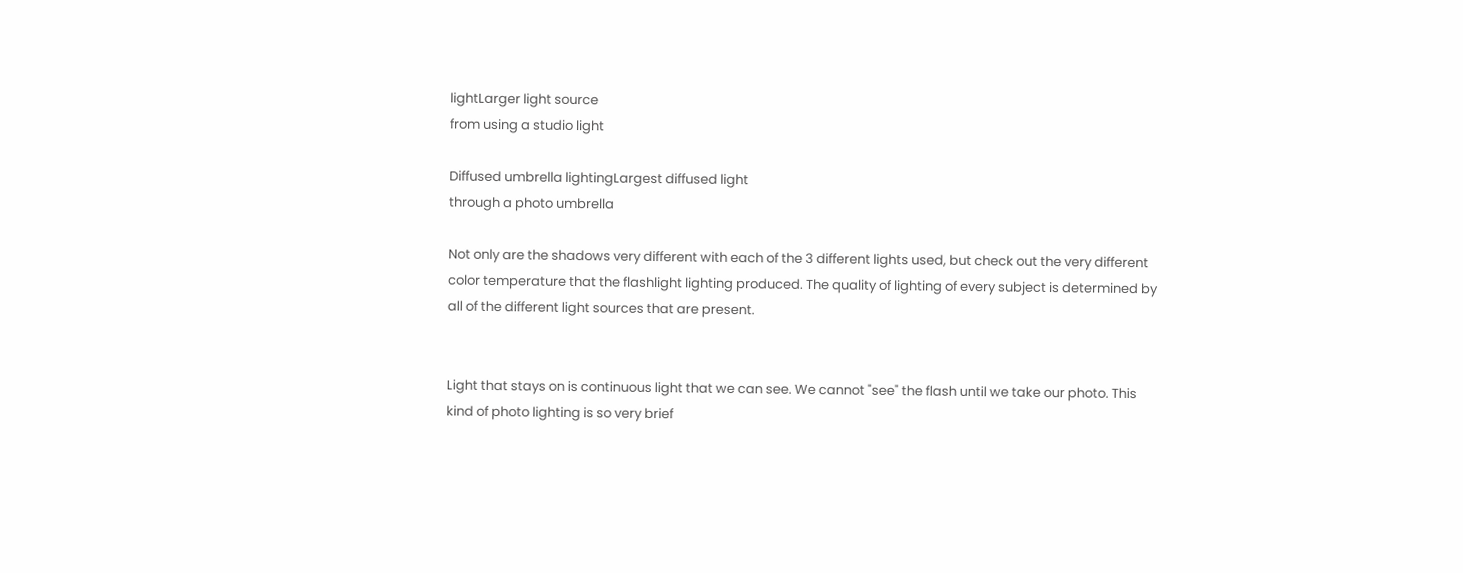lightLarger light source
from using a studio light

Diffused umbrella lightingLargest diffused light
through a photo umbrella

Not only are the shadows very different with each of the 3 different lights used, but check out the very different color temperature that the flashlight lighting produced. The quality of lighting of every subject is determined by all of the different light sources that are present.


Light that stays on is continuous light that we can see. We cannot "see" the flash until we take our photo. This kind of photo lighting is so very brief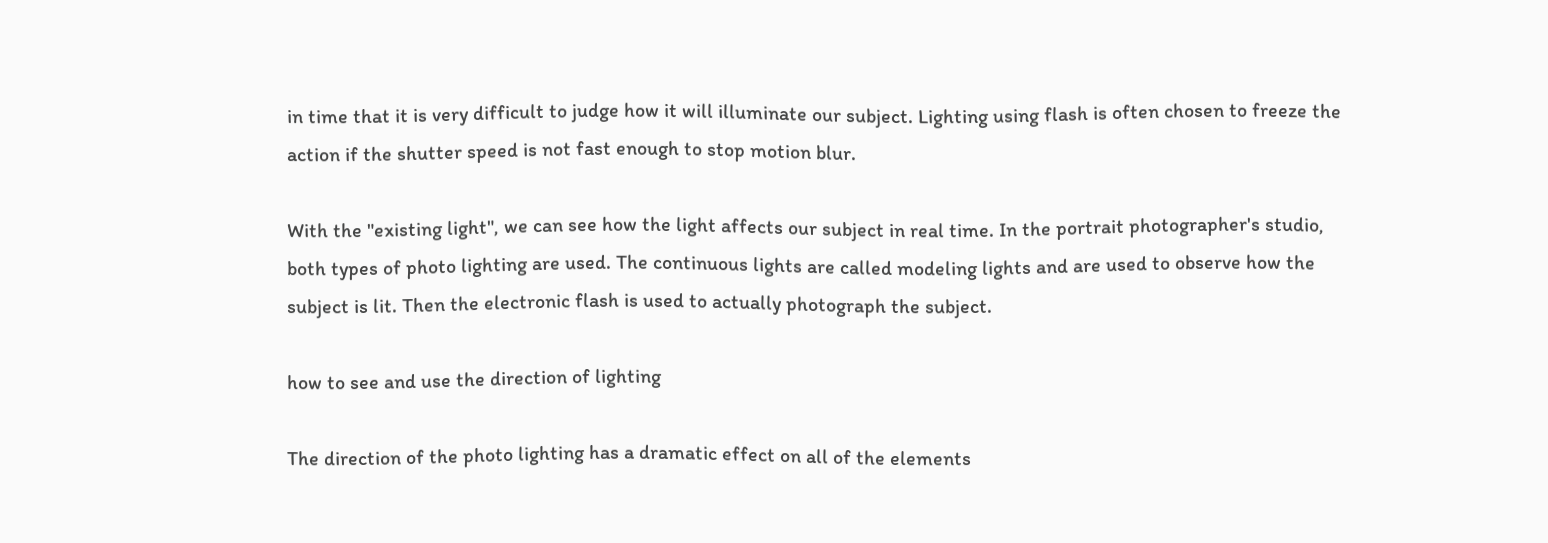in time that it is very difficult to judge how it will illuminate our subject. Lighting using flash is often chosen to freeze the action if the shutter speed is not fast enough to stop motion blur.

With the "existing light", we can see how the light affects our subject in real time. In the portrait photographer's studio, both types of photo lighting are used. The continuous lights are called modeling lights and are used to observe how the subject is lit. Then the electronic flash is used to actually photograph the subject.

how to see and use the direction of lighting

The direction of the photo lighting has a dramatic effect on all of the elements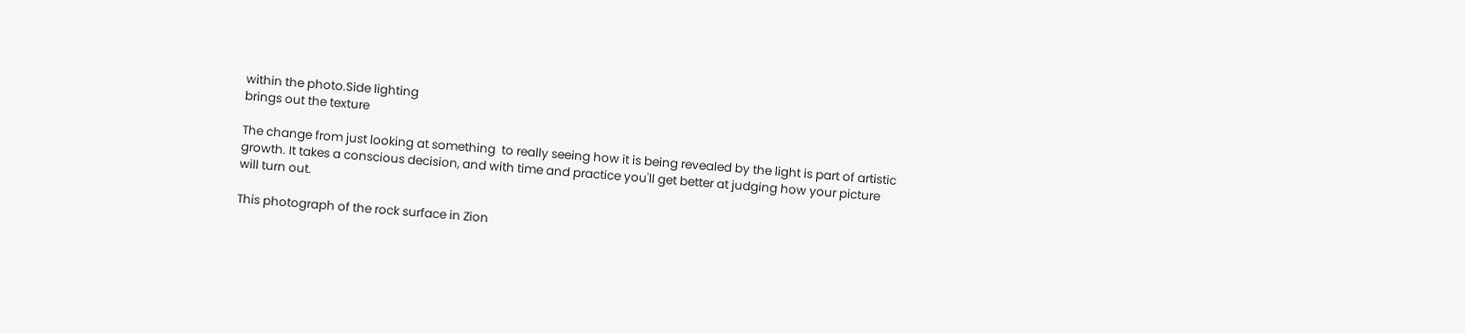within the photo.Side lighting
brings out the texture

The change from just looking at something  to really seeing how it is being revealed by the light is part of artistic growth. It takes a conscious decision, and with time and practice you'll get better at judging how your picture will turn out.

This photograph of the rock surface in Zion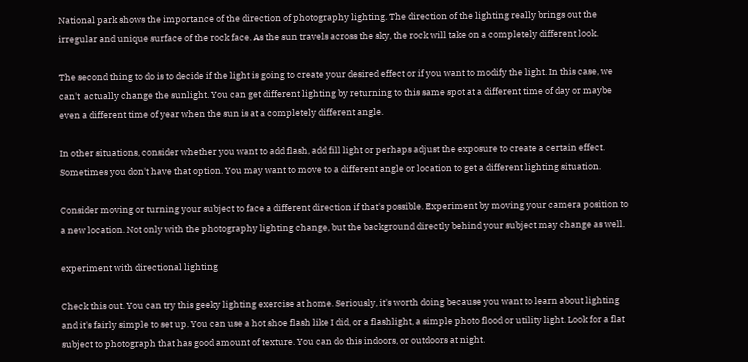National park shows the importance of the direction of photography lighting. The direction of the lighting really brings out the irregular and unique surface of the rock face. As the sun travels across the sky, the rock will take on a completely different look.

The second thing to do is to decide if the light is going to create your desired effect or if you want to modify the light. In this case, we can't  actually change the sunlight. You can get different lighting by returning to this same spot at a different time of day or maybe even a different time of year when the sun is at a completely different angle.

In other situations, consider whether you want to add flash, add fill light or perhaps adjust the exposure to create a certain effect. Sometimes you don't have that option. You may want to move to a different angle or location to get a different lighting situation.

Consider moving or turning your subject to face a different direction if that's possible. Experiment by moving your camera position to a new location. Not only with the photography lighting change, but the background directly behind your subject may change as well.

experiment with directional lighting

Check this out. You can try this geeky lighting exercise at home. Seriously, it's worth doing because you want to learn about lighting and it's fairly simple to set up. You can use a hot shoe flash like I did, or a flashlight, a simple photo flood or utility light. Look for a flat subject to photograph that has good amount of texture. You can do this indoors, or outdoors at night.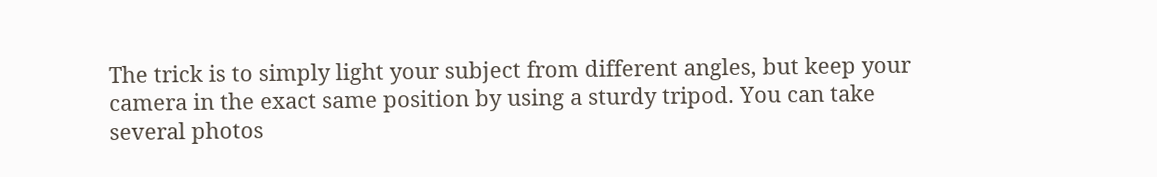The trick is to simply light your subject from different angles, but keep your camera in the exact same position by using a sturdy tripod. You can take several photos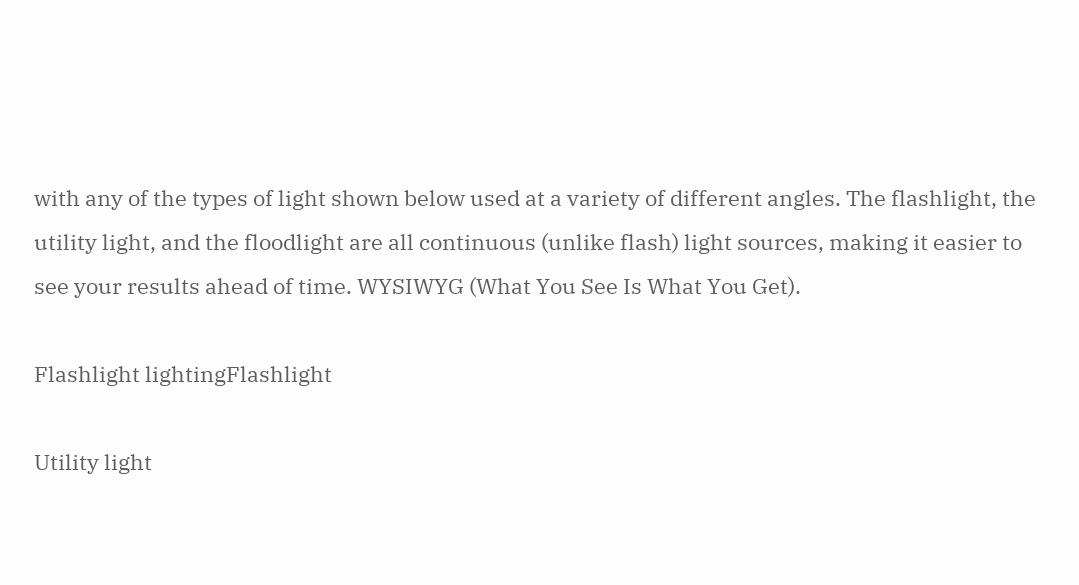with any of the types of light shown below used at a variety of different angles. The flashlight, the utility light, and the floodlight are all continuous (unlike flash) light sources, making it easier to see your results ahead of time. WYSIWYG (What You See Is What You Get).

Flashlight lightingFlashlight

Utility light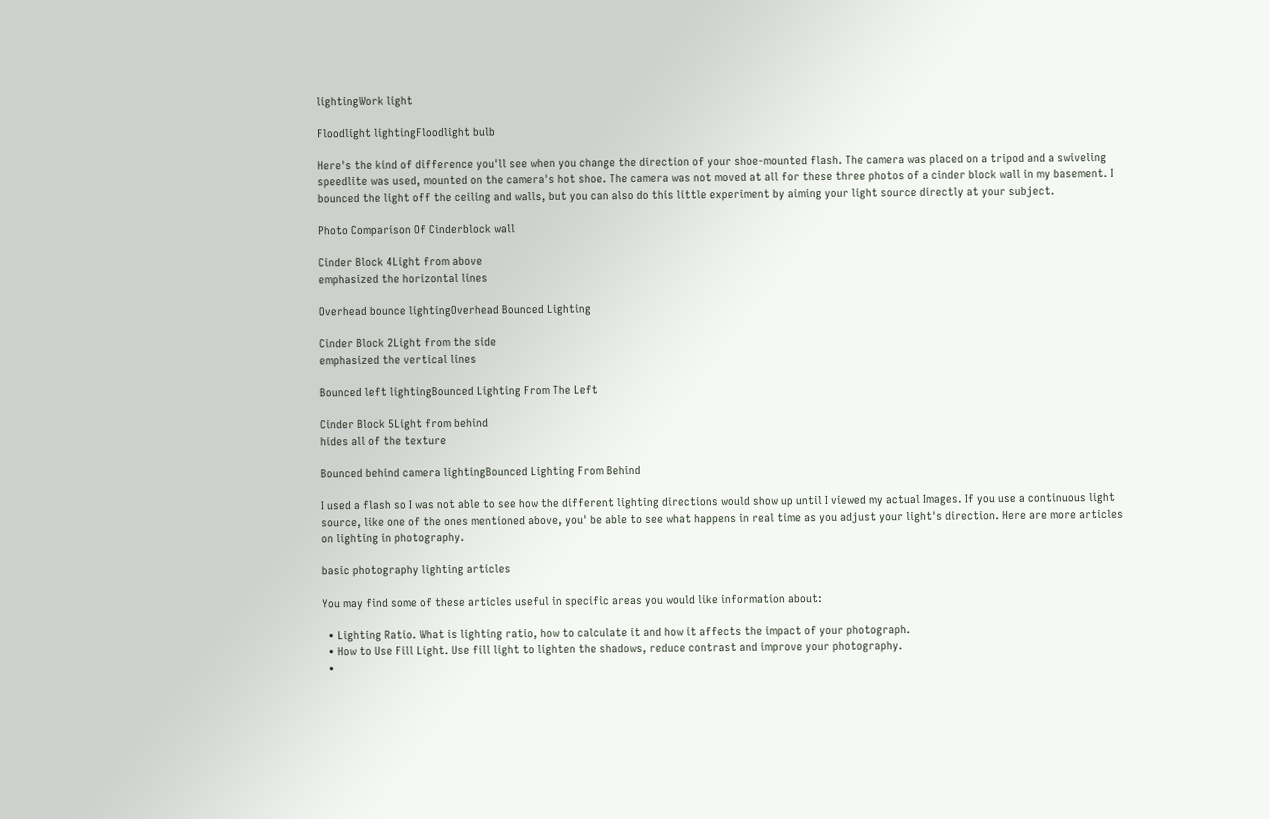lightingWork light

Floodlight lightingFloodlight bulb

Here's the kind of difference you'll see when you change the direction of your shoe-mounted flash. The camera was placed on a tripod and a swiveling speedlite was used, mounted on the camera's hot shoe. The camera was not moved at all for these three photos of a cinder block wall in my basement. I bounced the light off the ceiling and walls, but you can also do this little experiment by aiming your light source directly at your subject.

Photo Comparison Of Cinderblock wall

Cinder Block 4Light from above
emphasized the horizontal lines

Overhead bounce lightingOverhead Bounced Lighting

Cinder Block 2Light from the side
emphasized the vertical lines

Bounced left lightingBounced Lighting From The Left

Cinder Block 5Light from behind
hides all of the texture

Bounced behind camera lightingBounced Lighting From Behind

I used a flash so I was not able to see how the different lighting directions would show up until I viewed my actual Images. If you use a continuous light source, like one of the ones mentioned above, you' be able to see what happens in real time as you adjust your light's direction. Here are more articles on lighting in photography.

basic photography lighting articles

You may find some of these articles useful in specific areas you would like information about:

  • Lighting Ratio. What is lighting ratio, how to calculate it and how it affects the impact of your photograph.
  • How to Use Fill Light. Use fill light to lighten the shadows, reduce contrast and improve your photography.
  •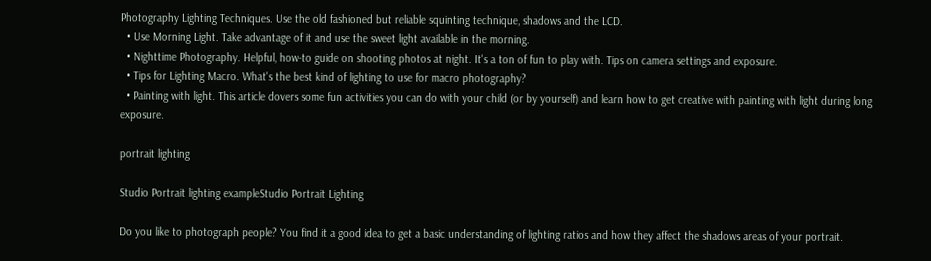Photography Lighting Techniques. Use the old fashioned but reliable squinting technique, shadows and the LCD.
  • Use Morning Light. Take advantage of it and use the sweet light available in the morning.
  • Nighttime Photography. Helpful, how-to guide on shooting photos at night. It's a ton of fun to play with. Tips on camera settings and exposure.
  • Tips for Lighting Macro. What's the best kind of lighting to use for macro photography?
  • Painting with light. This article dovers some fun activities you can do with your child (or by yourself) and learn how to get creative with painting with light during long exposure.

portrait lighting

Studio Portrait lighting exampleStudio Portrait Lighting

Do you like to photograph people? You find it a good idea to get a basic understanding of lighting ratios and how they affect the shadows areas of your portrait.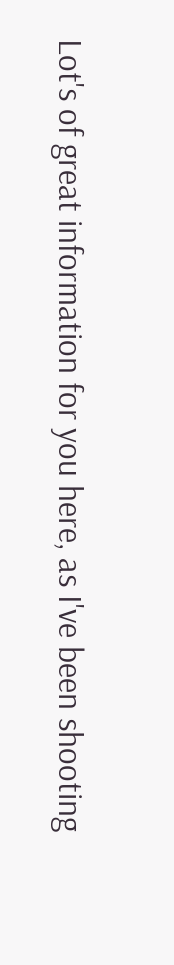Lot's of great information for you here, as I've been shooting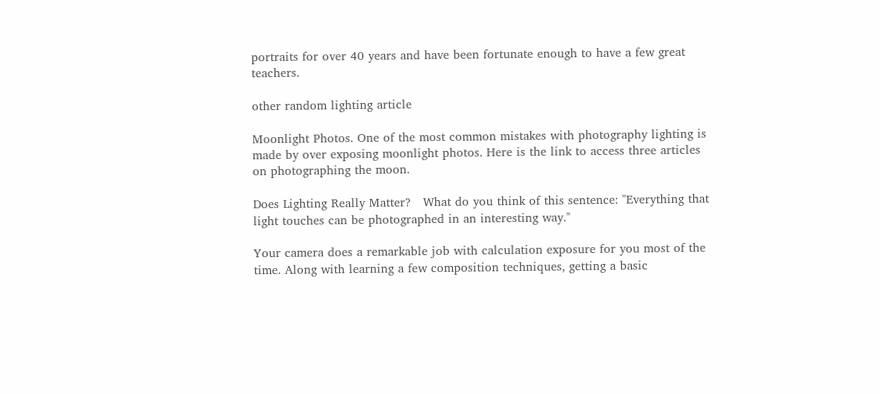portraits for over 40 years and have been fortunate enough to have a few great teachers.

other random lighting article

Moonlight Photos. One of the most common mistakes with photography lighting is made by over exposing moonlight photos. Here is the link to access three articles on photographing the moon.

Does Lighting Really Matter?   What do you think of this sentence: "Everything that light touches can be photographed in an interesting way."

Your camera does a remarkable job with calculation exposure for you most of the time. Along with learning a few composition techniques, getting a basic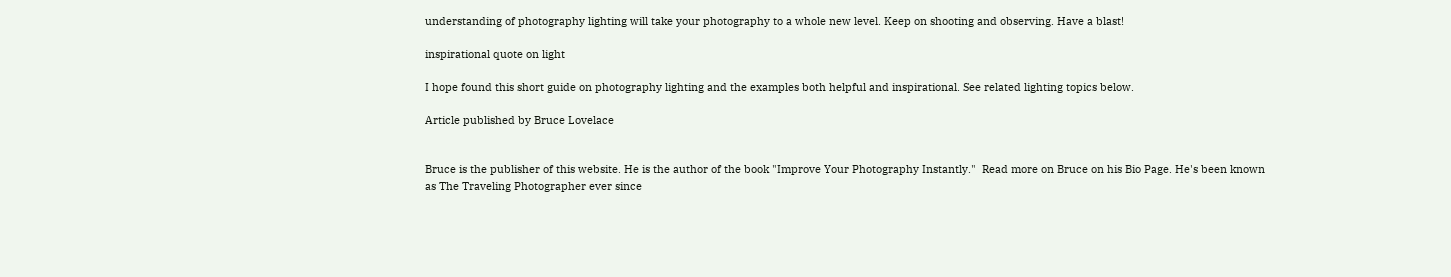understanding of photography lighting will take your photography to a whole new level. Keep on shooting and observing. Have a blast!

inspirational quote on light

I hope found this short guide on photography lighting and the examples both helpful and inspirational. See related lighting topics below.

Article published by Bruce Lovelace


Bruce is the publisher of this website. He is the author of the book "Improve Your Photography Instantly."  Read more on Bruce on his Bio Page. He's been known as The Traveling Photographer ever since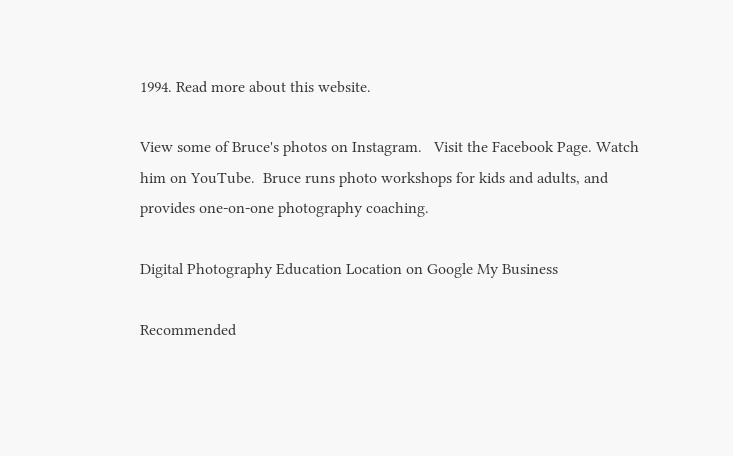1994. Read more about this website.

View some of Bruce's photos on Instagram.   Visit the Facebook Page. Watch him on YouTube.  Bruce runs photo workshops for kids and adults, and provides one-on-one photography coaching.

Digital Photography Education Location on Google My Business

Recommended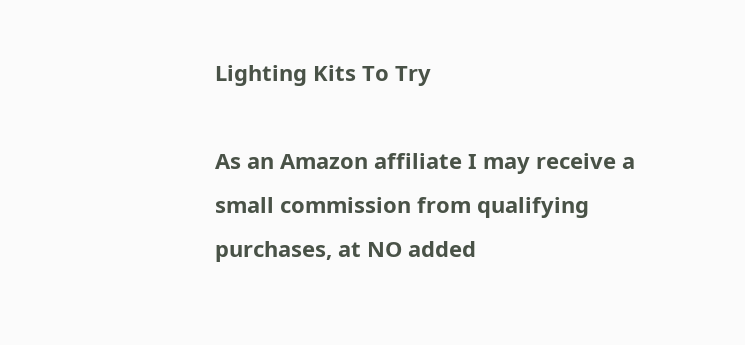Lighting Kits To Try

As an Amazon affiliate I may receive a small commission from qualifying purchases, at NO added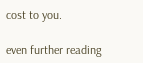cost to you.

even further reading